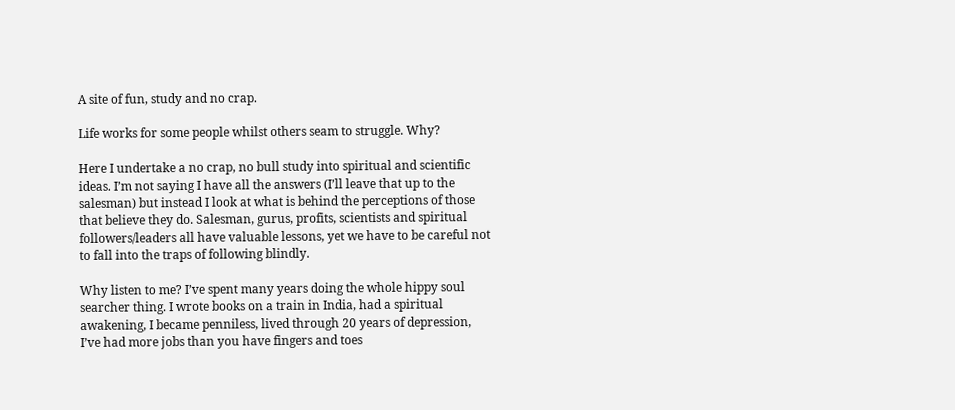A site of fun, study and no crap.

Life works for some people whilst others seam to struggle. Why?

Here I undertake a no crap, no bull study into spiritual and scientific ideas. I’m not saying I have all the answers (I’ll leave that up to the salesman) but instead I look at what is behind the perceptions of those that believe they do. Salesman, gurus, profits, scientists and spiritual followers/leaders all have valuable lessons, yet we have to be careful not to fall into the traps of following blindly.

Why listen to me? I’ve spent many years doing the whole hippy soul searcher thing. I wrote books on a train in India, had a spiritual awakening, I became penniless, lived through 20 years of depression, I’ve had more jobs than you have fingers and toes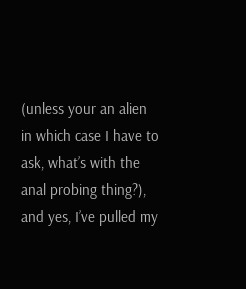(unless your an alien in which case I have to ask, what’s with the anal probing thing?), and yes, I’ve pulled my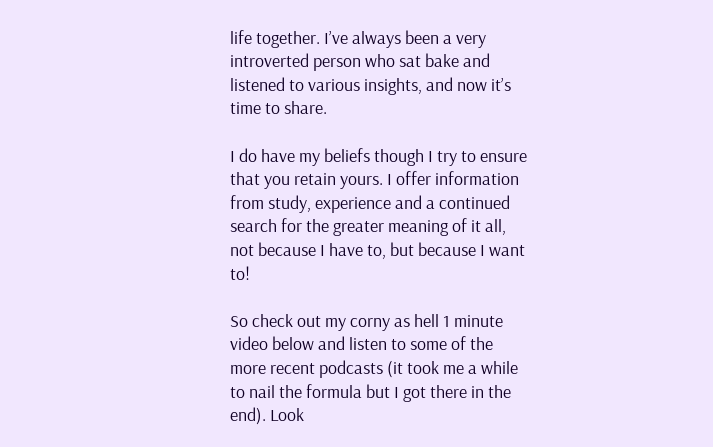life together. I’ve always been a very introverted person who sat bake and listened to various insights, and now it’s time to share.

I do have my beliefs though I try to ensure that you retain yours. I offer information from study, experience and a continued search for the greater meaning of it all, not because I have to, but because I want to!

So check out my corny as hell 1 minute video below and listen to some of the more recent podcasts (it took me a while to nail the formula but I got there in the end). Look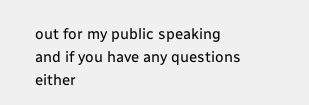out for my public speaking and if you have any questions either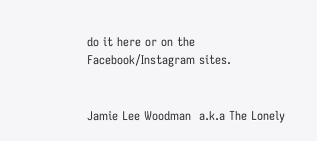do it here or on the Facebook/Instagram sites.


Jamie Lee Woodman  a.k.a The Lonely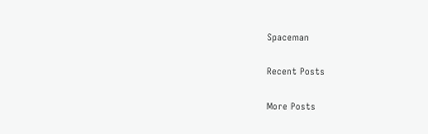Spaceman

Recent Posts

More Posts